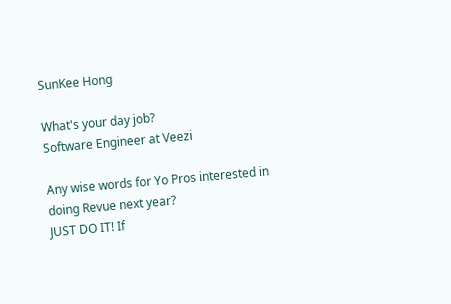SunKee Hong

What's your day job?
Software Engineer at Veezi

Any wise words for Yo Pros interested in doing Revue next year?
JUST DO IT! If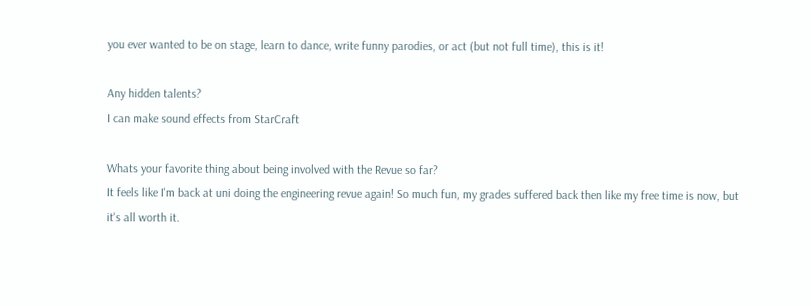you ever wanted to be on stage, learn to dance, write funny parodies, or act (but not full time), this is it!

Any hidden talents?
I can make sound effects from StarCraft

Whats your favorite thing about being involved with the Revue so far?
It feels like I'm back at uni doing the engineering revue again! So much fun, my grades suffered back then like my free time is now, but it's all worth it.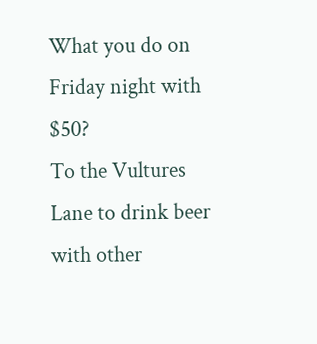What you do on Friday night with $50?
To the Vultures Lane to drink beer with other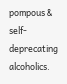pompous & self-deprecating alcoholics.